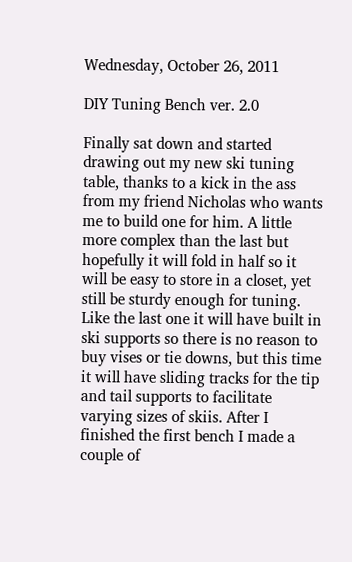Wednesday, October 26, 2011

DIY Tuning Bench ver. 2.0

Finally sat down and started drawing out my new ski tuning table, thanks to a kick in the ass from my friend Nicholas who wants me to build one for him. A little more complex than the last but hopefully it will fold in half so it will be easy to store in a closet, yet still be sturdy enough for tuning. Like the last one it will have built in ski supports so there is no reason to buy vises or tie downs, but this time it will have sliding tracks for the tip and tail supports to facilitate varying sizes of skiis. After I finished the first bench I made a couple of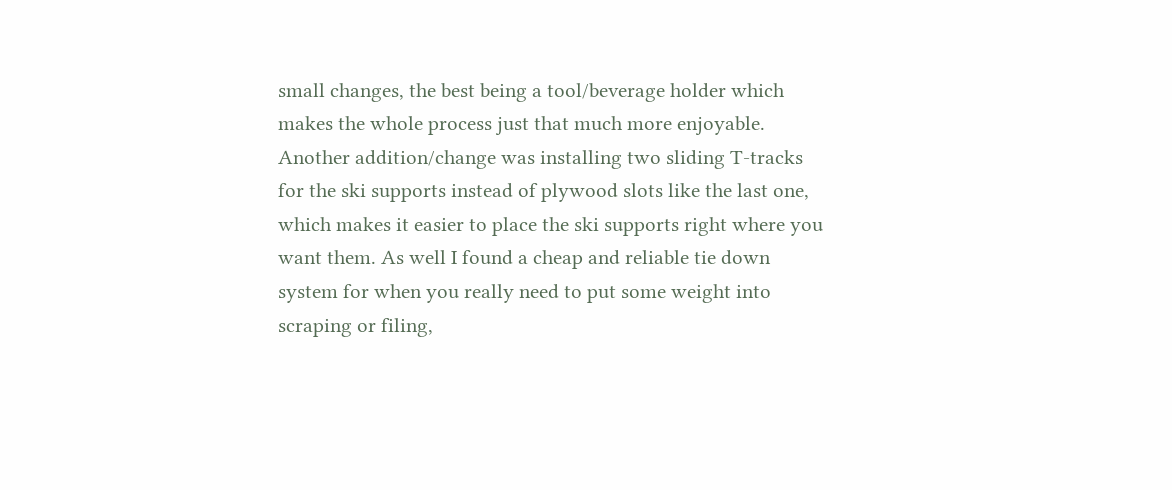small changes, the best being a tool/beverage holder which makes the whole process just that much more enjoyable. Another addition/change was installing two sliding T-tracks for the ski supports instead of plywood slots like the last one, which makes it easier to place the ski supports right where you want them. As well I found a cheap and reliable tie down system for when you really need to put some weight into scraping or filing,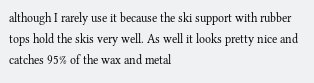although I rarely use it because the ski support with rubber tops hold the skis very well. As well it looks pretty nice and catches 95% of the wax and metal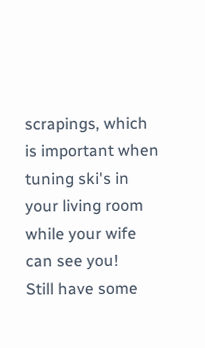scrapings, which is important when tuning ski's in your living room while your wife can see you!
Still have some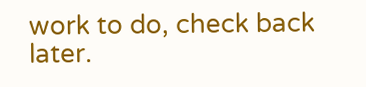work to do, check back later.